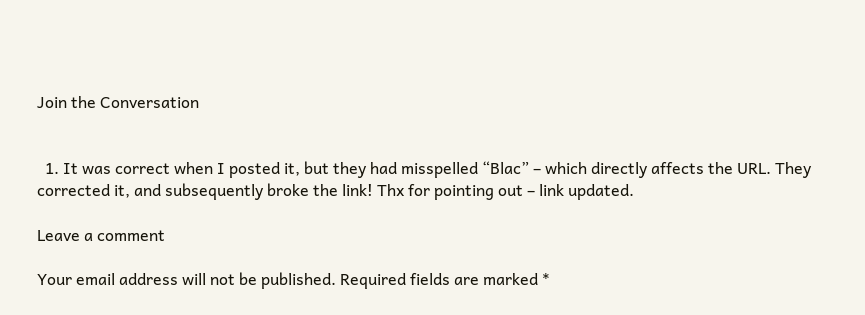Join the Conversation


  1. It was correct when I posted it, but they had misspelled “Blac” – which directly affects the URL. They corrected it, and subsequently broke the link! Thx for pointing out – link updated.

Leave a comment

Your email address will not be published. Required fields are marked *